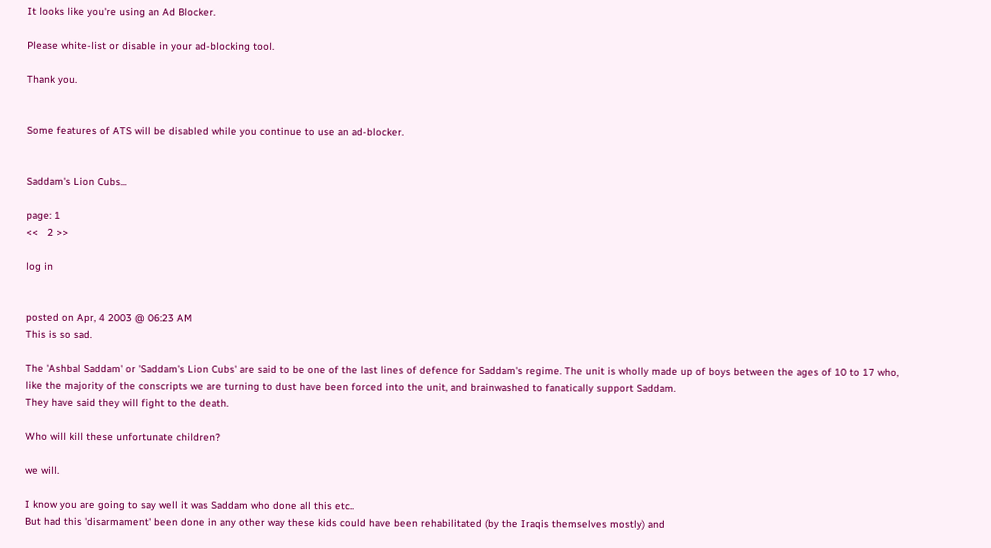It looks like you're using an Ad Blocker.

Please white-list or disable in your ad-blocking tool.

Thank you.


Some features of ATS will be disabled while you continue to use an ad-blocker.


Saddam's Lion Cubs...

page: 1
<<   2 >>

log in


posted on Apr, 4 2003 @ 06:23 AM
This is so sad.

The 'Ashbal Saddam' or 'Saddam's Lion Cubs' are said to be one of the last lines of defence for Saddam's regime. The unit is wholly made up of boys between the ages of 10 to 17 who, like the majority of the conscripts we are turning to dust have been forced into the unit, and brainwashed to fanatically support Saddam.
They have said they will fight to the death.

Who will kill these unfortunate children?

we will.

I know you are going to say well it was Saddam who done all this etc..
But had this 'disarmament' been done in any other way these kids could have been rehabilitated (by the Iraqis themselves mostly) and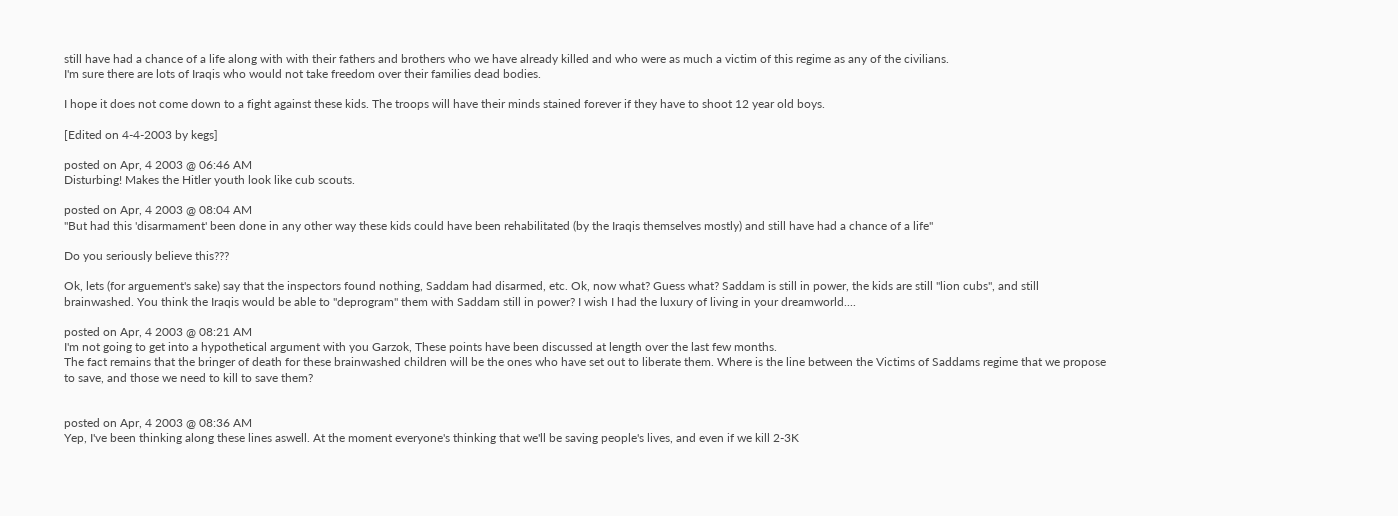still have had a chance of a life along with with their fathers and brothers who we have already killed and who were as much a victim of this regime as any of the civilians.
I'm sure there are lots of Iraqis who would not take freedom over their families dead bodies.

I hope it does not come down to a fight against these kids. The troops will have their minds stained forever if they have to shoot 12 year old boys.

[Edited on 4-4-2003 by kegs]

posted on Apr, 4 2003 @ 06:46 AM
Disturbing! Makes the Hitler youth look like cub scouts.

posted on Apr, 4 2003 @ 08:04 AM
"But had this 'disarmament' been done in any other way these kids could have been rehabilitated (by the Iraqis themselves mostly) and still have had a chance of a life"

Do you seriously believe this???

Ok, lets (for arguement's sake) say that the inspectors found nothing, Saddam had disarmed, etc. Ok, now what? Guess what? Saddam is still in power, the kids are still "lion cubs", and still brainwashed. You think the Iraqis would be able to "deprogram" them with Saddam still in power? I wish I had the luxury of living in your dreamworld....

posted on Apr, 4 2003 @ 08:21 AM
I'm not going to get into a hypothetical argument with you Garzok, These points have been discussed at length over the last few months.
The fact remains that the bringer of death for these brainwashed children will be the ones who have set out to liberate them. Where is the line between the Victims of Saddams regime that we propose to save, and those we need to kill to save them?


posted on Apr, 4 2003 @ 08:36 AM
Yep, I've been thinking along these lines aswell. At the moment everyone's thinking that we'll be saving people's lives, and even if we kill 2-3K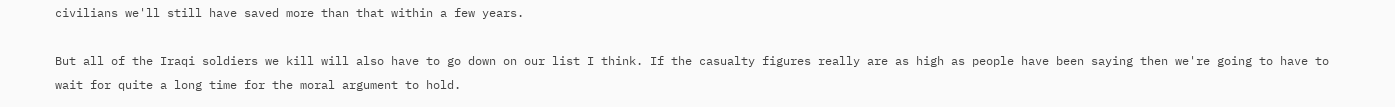civilians we'll still have saved more than that within a few years.

But all of the Iraqi soldiers we kill will also have to go down on our list I think. If the casualty figures really are as high as people have been saying then we're going to have to wait for quite a long time for the moral argument to hold.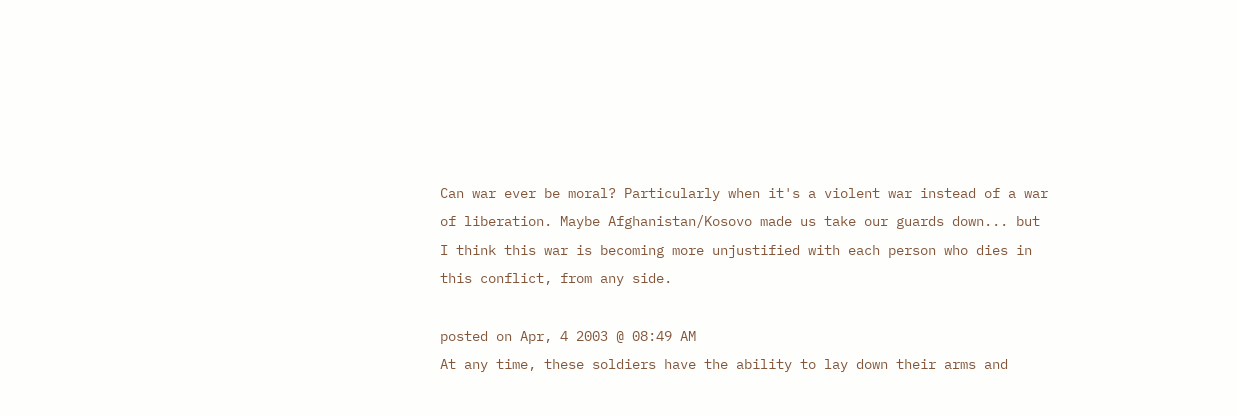Can war ever be moral? Particularly when it's a violent war instead of a war of liberation. Maybe Afghanistan/Kosovo made us take our guards down... but I think this war is becoming more unjustified with each person who dies in this conflict, from any side.

posted on Apr, 4 2003 @ 08:49 AM
At any time, these soldiers have the ability to lay down their arms and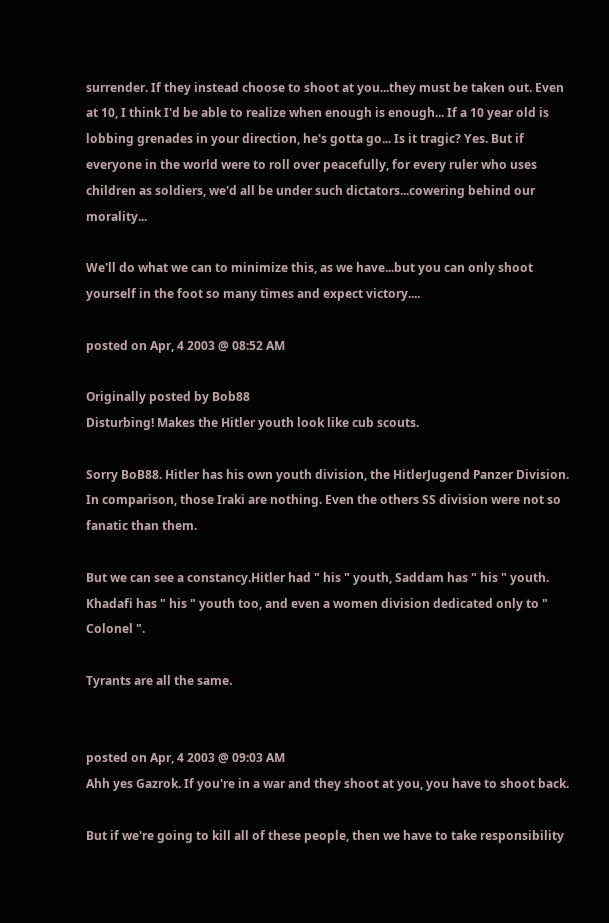surrender. If they instead choose to shoot at you...they must be taken out. Even at 10, I think I'd be able to realize when enough is enough... If a 10 year old is lobbing grenades in your direction, he's gotta go... Is it tragic? Yes. But if everyone in the world were to roll over peacefully, for every ruler who uses children as soldiers, we'd all be under such dictators...cowering behind our morality...

We'll do what we can to minimize this, as we have...but you can only shoot yourself in the foot so many times and expect victory....

posted on Apr, 4 2003 @ 08:52 AM

Originally posted by Bob88
Disturbing! Makes the Hitler youth look like cub scouts.

Sorry BoB88. Hitler has his own youth division, the HitlerJugend Panzer Division. In comparison, those Iraki are nothing. Even the others SS division were not so fanatic than them.

But we can see a constancy.Hitler had " his " youth, Saddam has " his " youth. Khadafi has " his " youth too, and even a women division dedicated only to " Colonel ".

Tyrants are all the same.


posted on Apr, 4 2003 @ 09:03 AM
Ahh yes Gazrok. If you're in a war and they shoot at you, you have to shoot back.

But if we're going to kill all of these people, then we have to take responsibility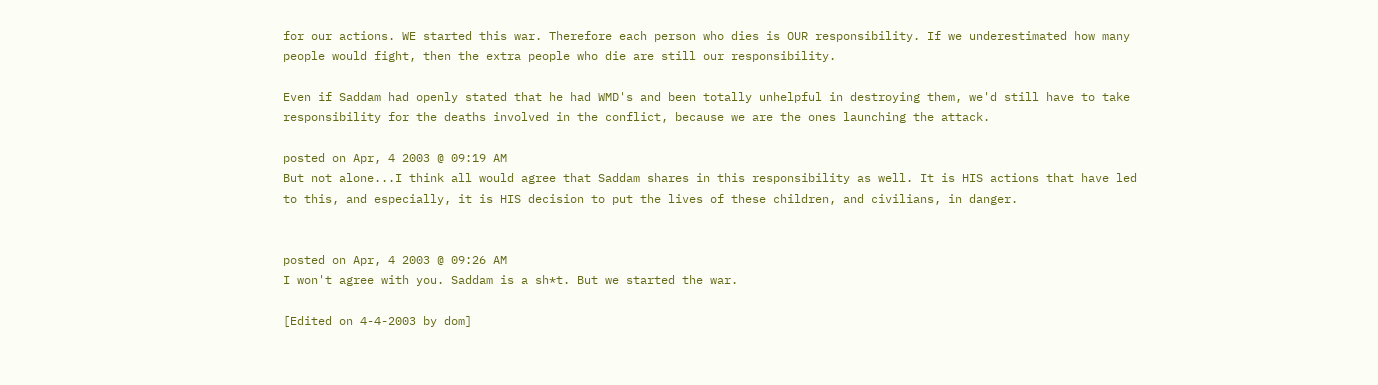for our actions. WE started this war. Therefore each person who dies is OUR responsibility. If we underestimated how many people would fight, then the extra people who die are still our responsibility.

Even if Saddam had openly stated that he had WMD's and been totally unhelpful in destroying them, we'd still have to take responsibility for the deaths involved in the conflict, because we are the ones launching the attack.

posted on Apr, 4 2003 @ 09:19 AM
But not alone...I think all would agree that Saddam shares in this responsibility as well. It is HIS actions that have led to this, and especially, it is HIS decision to put the lives of these children, and civilians, in danger.


posted on Apr, 4 2003 @ 09:26 AM
I won't agree with you. Saddam is a sh*t. But we started the war.

[Edited on 4-4-2003 by dom]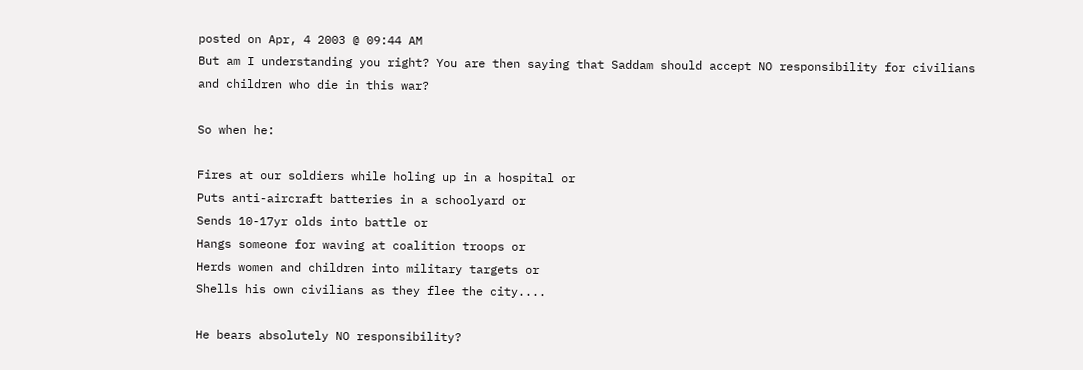posted on Apr, 4 2003 @ 09:44 AM
But am I understanding you right? You are then saying that Saddam should accept NO responsibility for civilians and children who die in this war?

So when he:

Fires at our soldiers while holing up in a hospital or
Puts anti-aircraft batteries in a schoolyard or
Sends 10-17yr olds into battle or
Hangs someone for waving at coalition troops or
Herds women and children into military targets or
Shells his own civilians as they flee the city....

He bears absolutely NO responsibility?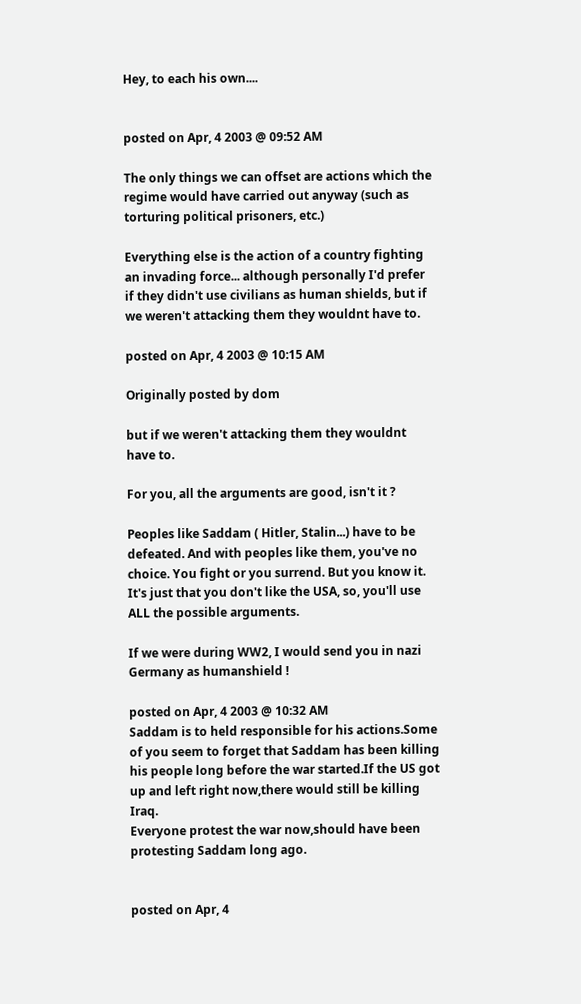Hey, to each his own....


posted on Apr, 4 2003 @ 09:52 AM

The only things we can offset are actions which the regime would have carried out anyway (such as torturing political prisoners, etc.)

Everything else is the action of a country fighting an invading force... although personally I'd prefer if they didn't use civilians as human shields, but if we weren't attacking them they wouldnt have to.

posted on Apr, 4 2003 @ 10:15 AM

Originally posted by dom

but if we weren't attacking them they wouldnt have to.

For you, all the arguments are good, isn't it ?

Peoples like Saddam ( Hitler, Stalin...) have to be defeated. And with peoples like them, you've no choice. You fight or you surrend. But you know it. It's just that you don't like the USA, so, you'll use ALL the possible arguments.

If we were during WW2, I would send you in nazi Germany as humanshield !

posted on Apr, 4 2003 @ 10:32 AM
Saddam is to held responsible for his actions.Some of you seem to forget that Saddam has been killing his people long before the war started.If the US got up and left right now,there would still be killing Iraq.
Everyone protest the war now,should have been protesting Saddam long ago.


posted on Apr, 4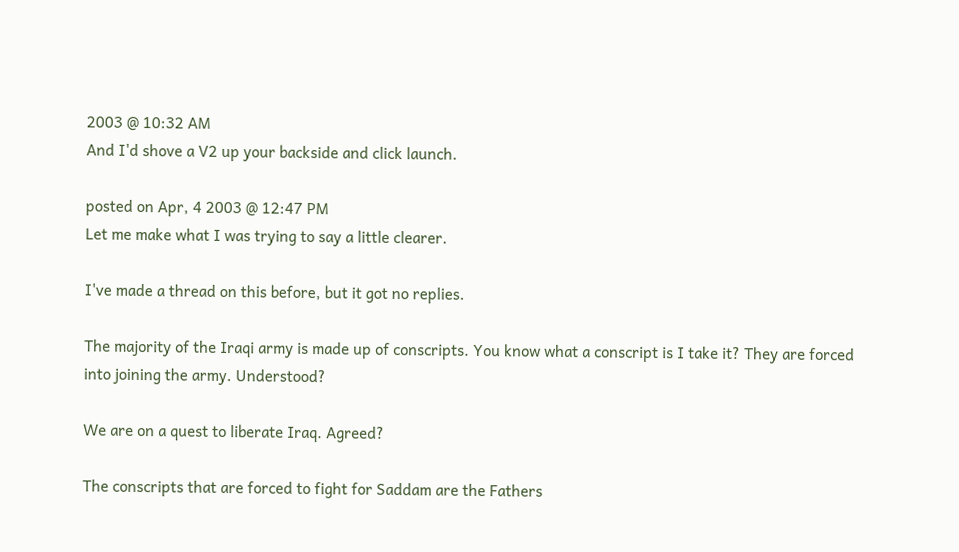2003 @ 10:32 AM
And I'd shove a V2 up your backside and click launch.

posted on Apr, 4 2003 @ 12:47 PM
Let me make what I was trying to say a little clearer.

I've made a thread on this before, but it got no replies.

The majority of the Iraqi army is made up of conscripts. You know what a conscript is I take it? They are forced into joining the army. Understood?

We are on a quest to liberate Iraq. Agreed?

The conscripts that are forced to fight for Saddam are the Fathers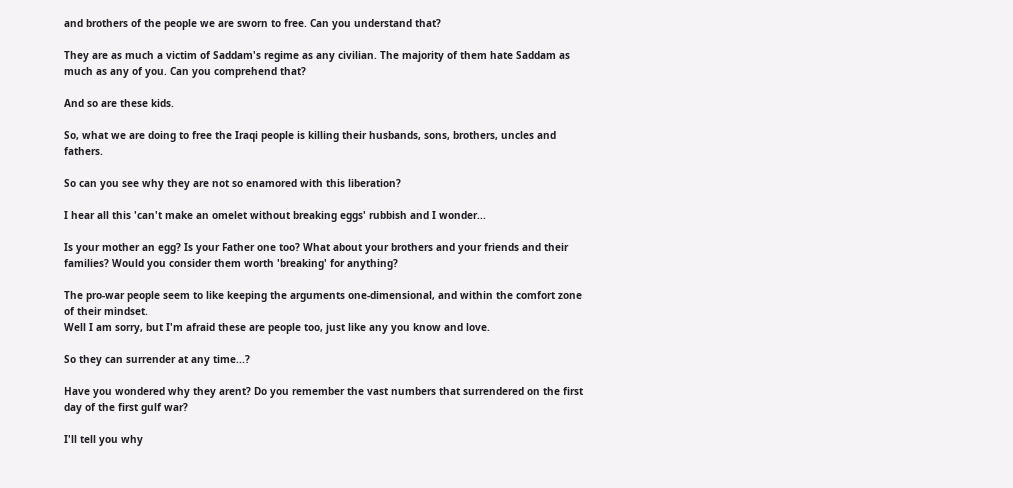and brothers of the people we are sworn to free. Can you understand that?

They are as much a victim of Saddam's regime as any civilian. The majority of them hate Saddam as much as any of you. Can you comprehend that?

And so are these kids.

So, what we are doing to free the Iraqi people is killing their husbands, sons, brothers, uncles and fathers.

So can you see why they are not so enamored with this liberation?

I hear all this 'can't make an omelet without breaking eggs' rubbish and I wonder...

Is your mother an egg? Is your Father one too? What about your brothers and your friends and their families? Would you consider them worth 'breaking' for anything?

The pro-war people seem to like keeping the arguments one-dimensional, and within the comfort zone of their mindset.
Well I am sorry, but I'm afraid these are people too, just like any you know and love.

So they can surrender at any time...?

Have you wondered why they arent? Do you remember the vast numbers that surrendered on the first day of the first gulf war?

I'll tell you why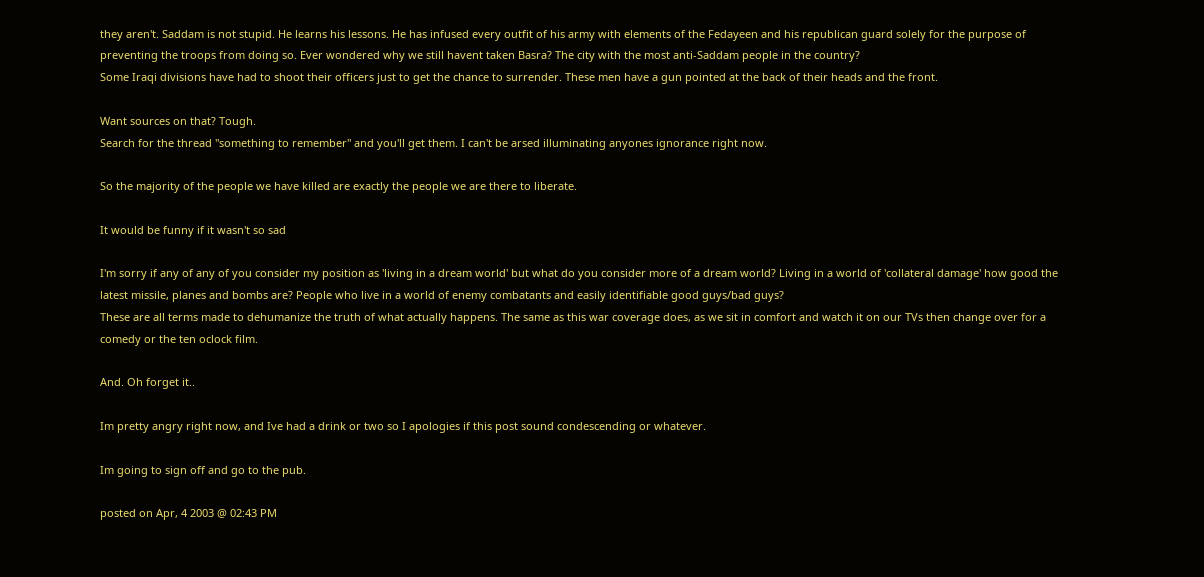they aren't. Saddam is not stupid. He learns his lessons. He has infused every outfit of his army with elements of the Fedayeen and his republican guard solely for the purpose of preventing the troops from doing so. Ever wondered why we still havent taken Basra? The city with the most anti-Saddam people in the country?
Some Iraqi divisions have had to shoot their officers just to get the chance to surrender. These men have a gun pointed at the back of their heads and the front.

Want sources on that? Tough.
Search for the thread "something to remember" and you'll get them. I can't be arsed illuminating anyones ignorance right now.

So the majority of the people we have killed are exactly the people we are there to liberate.

It would be funny if it wasn't so sad

I'm sorry if any of any of you consider my position as 'living in a dream world' but what do you consider more of a dream world? Living in a world of 'collateral damage' how good the latest missile, planes and bombs are? People who live in a world of enemy combatants and easily identifiable good guys/bad guys?
These are all terms made to dehumanize the truth of what actually happens. The same as this war coverage does, as we sit in comfort and watch it on our TVs then change over for a comedy or the ten oclock film.

And. Oh forget it..

Im pretty angry right now, and Ive had a drink or two so I apologies if this post sound condescending or whatever.

Im going to sign off and go to the pub.

posted on Apr, 4 2003 @ 02:43 PM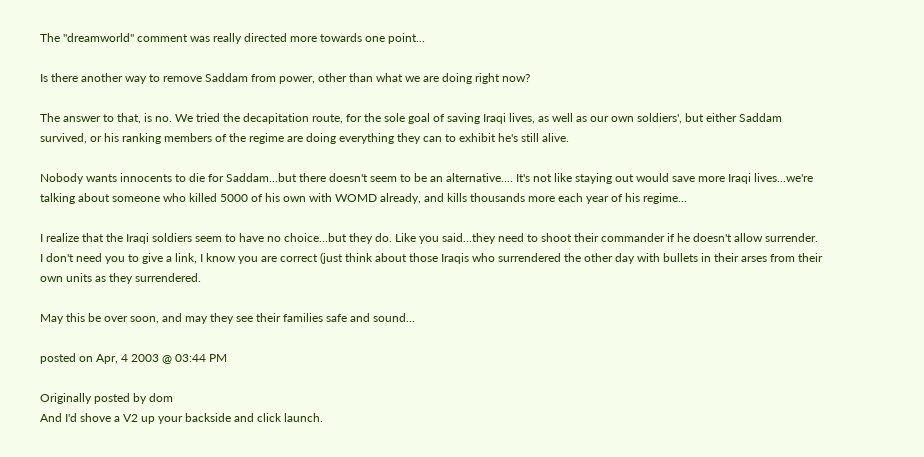The "dreamworld" comment was really directed more towards one point...

Is there another way to remove Saddam from power, other than what we are doing right now?

The answer to that, is no. We tried the decapitation route, for the sole goal of saving Iraqi lives, as well as our own soldiers', but either Saddam survived, or his ranking members of the regime are doing everything they can to exhibit he's still alive.

Nobody wants innocents to die for Saddam...but there doesn't seem to be an alternative.... It's not like staying out would save more Iraqi lives...we're talking about someone who killed 5000 of his own with WOMD already, and kills thousands more each year of his regime...

I realize that the Iraqi soldiers seem to have no choice...but they do. Like you said...they need to shoot their commander if he doesn't allow surrender. I don't need you to give a link, I know you are correct (just think about those Iraqis who surrendered the other day with bullets in their arses from their own units as they surrendered.

May this be over soon, and may they see their families safe and sound...

posted on Apr, 4 2003 @ 03:44 PM

Originally posted by dom
And I'd shove a V2 up your backside and click launch.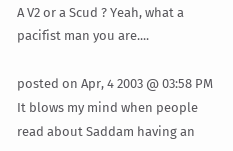A V2 or a Scud ? Yeah, what a pacifist man you are....

posted on Apr, 4 2003 @ 03:58 PM
It blows my mind when people read about Saddam having an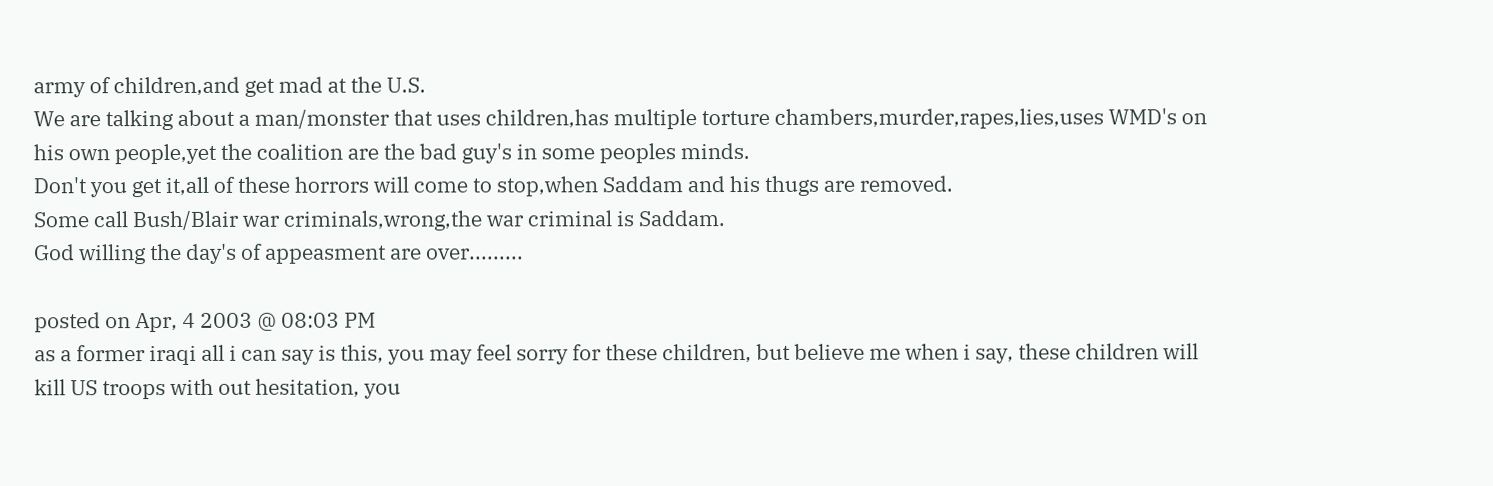army of children,and get mad at the U.S.
We are talking about a man/monster that uses children,has multiple torture chambers,murder,rapes,lies,uses WMD's on his own people,yet the coalition are the bad guy's in some peoples minds.
Don't you get it,all of these horrors will come to stop,when Saddam and his thugs are removed.
Some call Bush/Blair war criminals,wrong,the war criminal is Saddam.
God willing the day's of appeasment are over.........

posted on Apr, 4 2003 @ 08:03 PM
as a former iraqi all i can say is this, you may feel sorry for these children, but believe me when i say, these children will kill US troops with out hesitation, you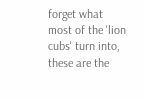forget what most of the 'lion cubs' turn into, these are the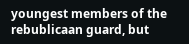youngest members of the rebublicaan guard, but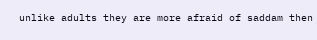unlike adults they are more afraid of saddam then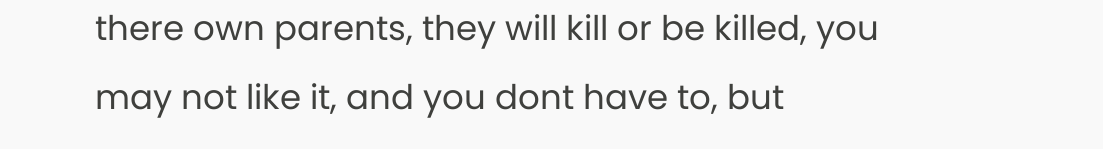there own parents, they will kill or be killed, you may not like it, and you dont have to, but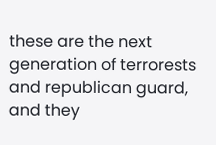these are the next generation of terrorests and republican guard, and they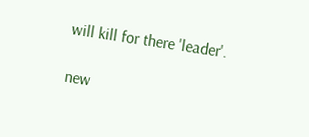will kill for there 'leader'.

new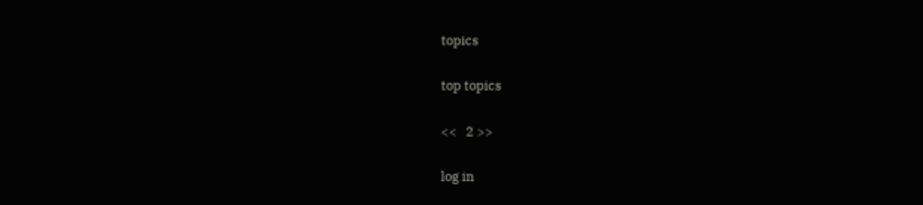topics

top topics

<<   2 >>

log in